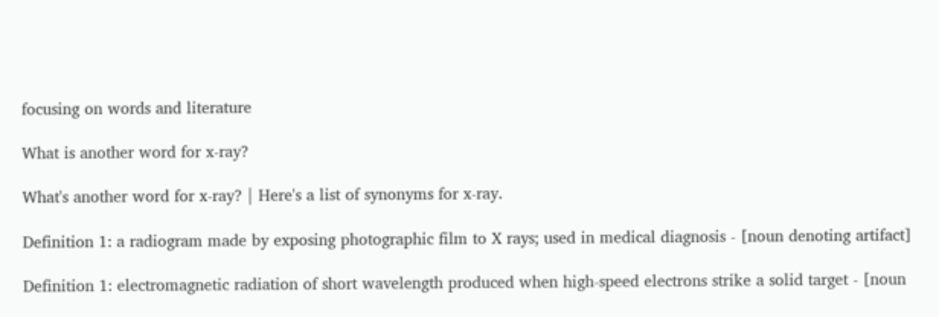focusing on words and literature

What is another word for x-ray?

What's another word for x-ray? | Here's a list of synonyms for x-ray.

Definition 1: a radiogram made by exposing photographic film to X rays; used in medical diagnosis - [noun denoting artifact]

Definition 1: electromagnetic radiation of short wavelength produced when high-speed electrons strike a solid target - [noun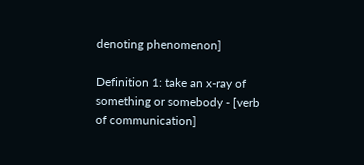denoting phenomenon]

Definition 1: take an x-ray of something or somebody - [verb of communication]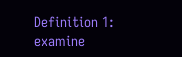Definition 1: examine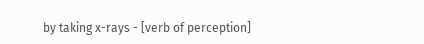by taking x-rays - [verb of perception]